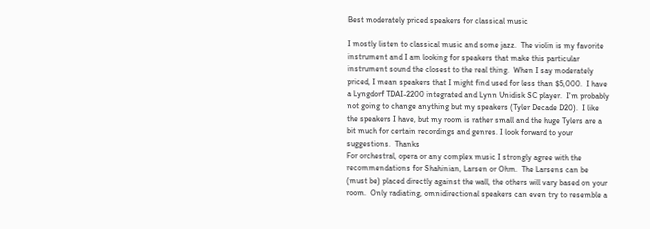Best moderately priced speakers for classical music

I mostly listen to classical music and some jazz.  The violin is my favorite instrument and I am looking for speakers that make this particular instrument sound the closest to the real thing.  When I say moderately priced, I mean speakers that I might find used for less than $5,000.  I have a Lyngdorf TDAI-2200 integrated and Lynn Unidisk SC player.  I'm probably not going to change anything but my speakers (Tyler Decade D20).  I like the speakers I have, but my room is rather small and the huge Tylers are a bit much for certain recordings and genres. I look forward to your suggestions.  Thanks
For orchestral, opera or any complex music I strongly agree with the recommendations for Shahinian, Larsen or Ohm.  The Larsens can be (must be) placed directly against the wall, the others will vary based on your room.  Only radiating, omnidirectional speakers can even try to resemble a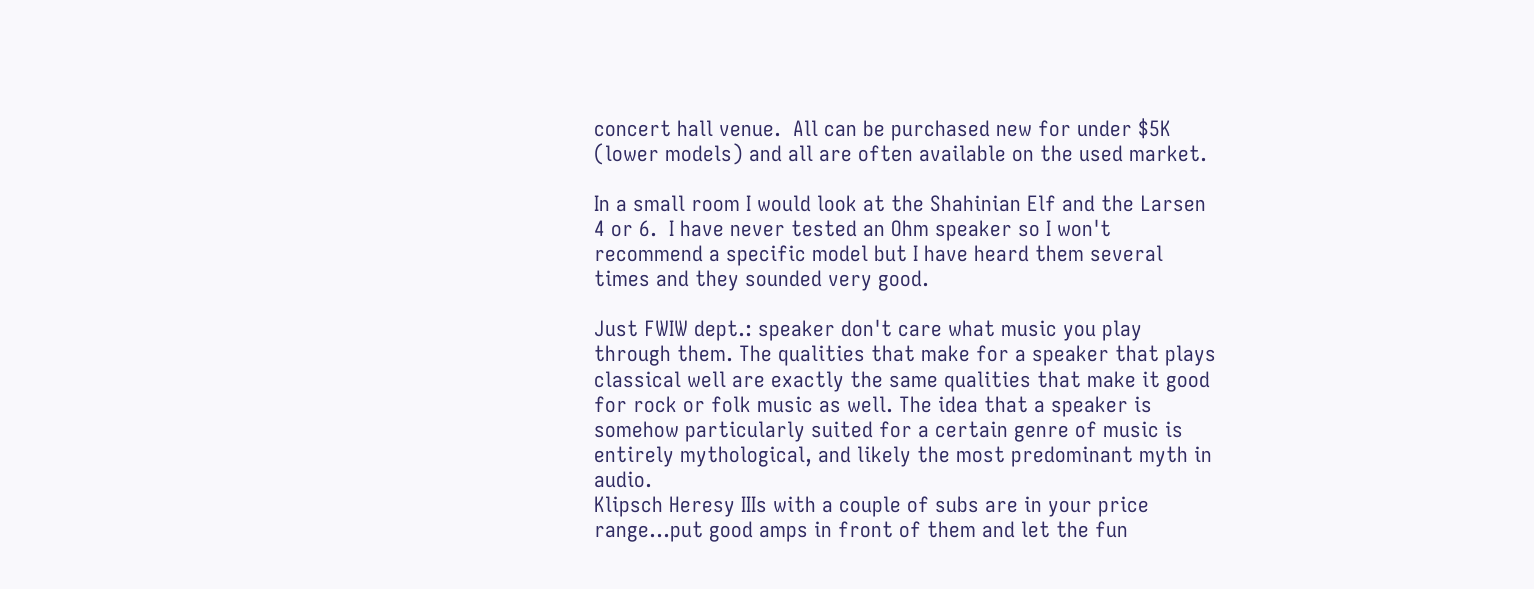concert hall venue.  All can be purchased new for under $5K (lower models) and all are often available on the used market.

In a small room I would look at the Shahinian Elf and the Larsen 4 or 6.  I have never tested an Ohm speaker so I won't recommend a specific model but I have heard them several times and they sounded very good.

Just FWIW dept.: speaker don't care what music you play through them. The qualities that make for a speaker that plays classical well are exactly the same qualities that make it good for rock or folk music as well. The idea that a speaker is somehow particularly suited for a certain genre of music is entirely mythological, and likely the most predominant myth in audio.
Klipsch Heresy IIIs with a couple of subs are in your price range...put good amps in front of them and let the fun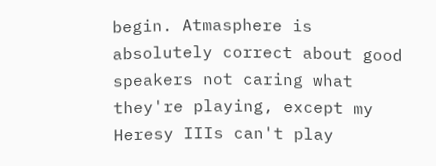begin. Atmasphere is absolutely correct about good speakers not caring what they're playing, except my Heresy IIIs can't play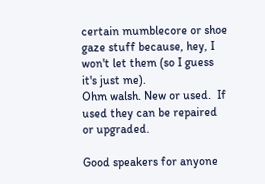certain mumblecore or shoe gaze stuff because, hey, I won't let them (so I guess it's just me).
Ohm walsh. New or used.  If used they can be repaired or upgraded.

Good speakers for anyone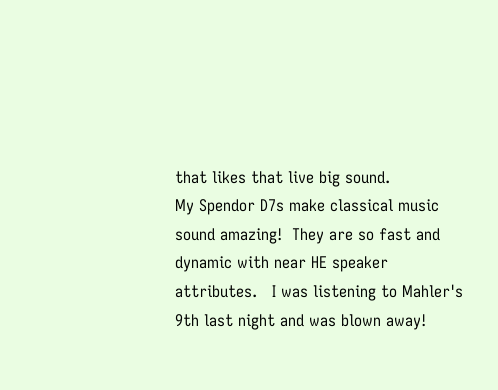that likes that live big sound.
My Spendor D7s make classical music sound amazing!  They are so fast and dynamic with near HE speaker attributes.   I was listening to Mahler's 9th last night and was blown away!